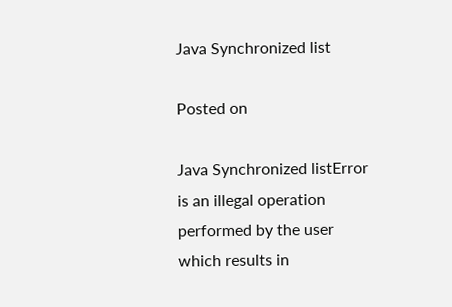Java Synchronized list

Posted on

Java Synchronized listError is an illegal operation performed by the user which results in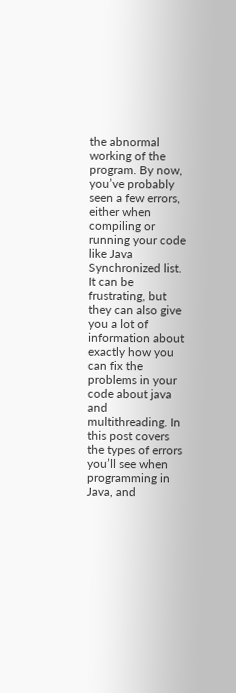the abnormal working of the program. By now, you’ve probably seen a few errors, either when compiling or running your code like Java Synchronized list. It can be frustrating, but they can also give you a lot of information about exactly how you can fix the problems in your code about java and multithreading. In this post covers the types of errors you’ll see when programming in Java, and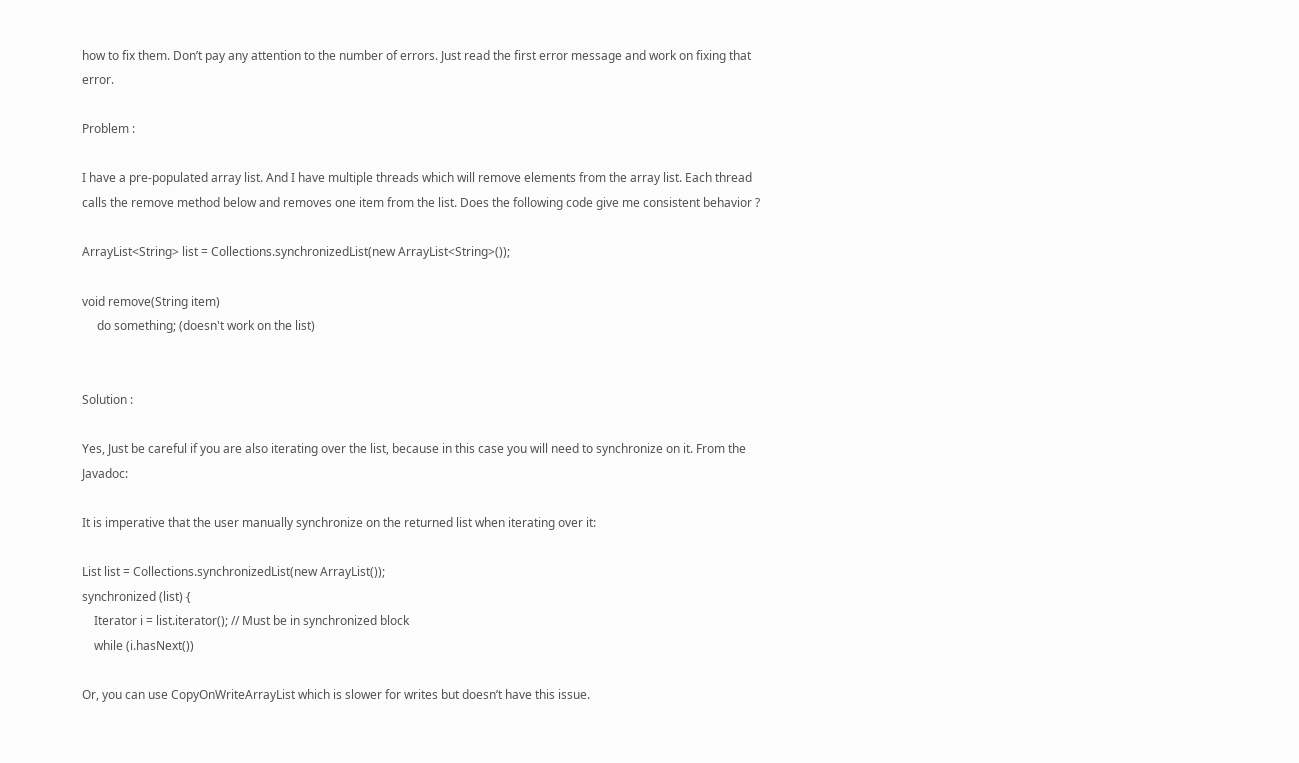how to fix them. Don’t pay any attention to the number of errors. Just read the first error message and work on fixing that error.

Problem :

I have a pre-populated array list. And I have multiple threads which will remove elements from the array list. Each thread calls the remove method below and removes one item from the list. Does the following code give me consistent behavior ?

ArrayList<String> list = Collections.synchronizedList(new ArrayList<String>());

void remove(String item)
     do something; (doesn't work on the list)


Solution :

Yes, Just be careful if you are also iterating over the list, because in this case you will need to synchronize on it. From the Javadoc:

It is imperative that the user manually synchronize on the returned list when iterating over it:

List list = Collections.synchronizedList(new ArrayList());
synchronized (list) {
    Iterator i = list.iterator(); // Must be in synchronized block
    while (i.hasNext())

Or, you can use CopyOnWriteArrayList which is slower for writes but doesn’t have this issue.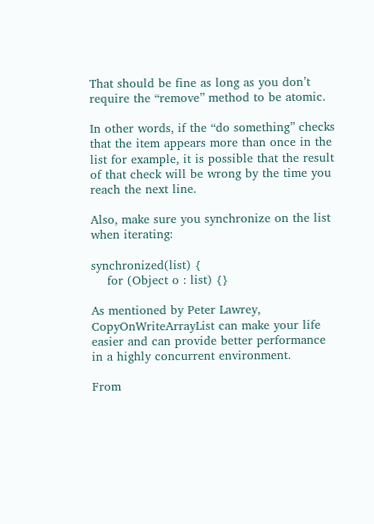That should be fine as long as you don’t require the “remove” method to be atomic.

In other words, if the “do something” checks that the item appears more than once in the list for example, it is possible that the result of that check will be wrong by the time you reach the next line.

Also, make sure you synchronize on the list when iterating:

synchronized(list) {
    for (Object o : list) {}

As mentioned by Peter Lawrey, CopyOnWriteArrayList can make your life easier and can provide better performance in a highly concurrent environment.

From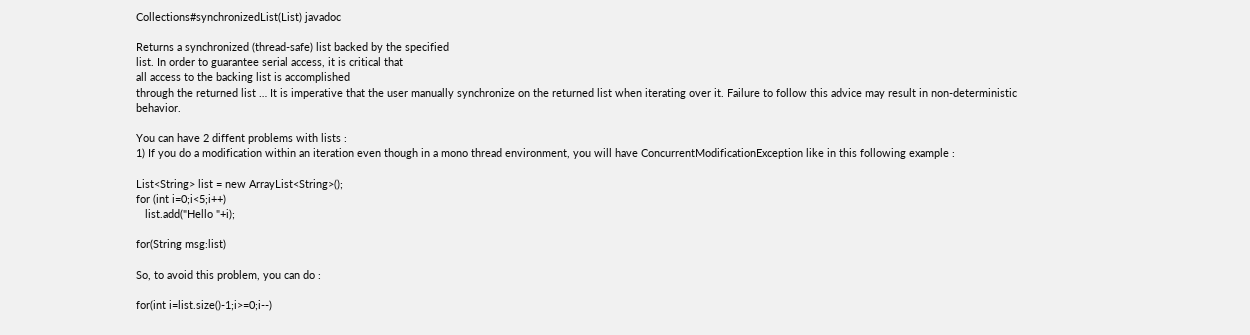Collections#synchronizedList(List) javadoc

Returns a synchronized (thread-safe) list backed by the specified
list. In order to guarantee serial access, it is critical that
all access to the backing list is accomplished
through the returned list … It is imperative that the user manually synchronize on the returned list when iterating over it. Failure to follow this advice may result in non-deterministic behavior.

You can have 2 diffent problems with lists :
1) If you do a modification within an iteration even though in a mono thread environment, you will have ConcurrentModificationException like in this following example :

List<String> list = new ArrayList<String>();
for (int i=0;i<5;i++)
   list.add("Hello "+i);

for(String msg:list)

So, to avoid this problem, you can do :

for(int i=list.size()-1;i>=0;i--)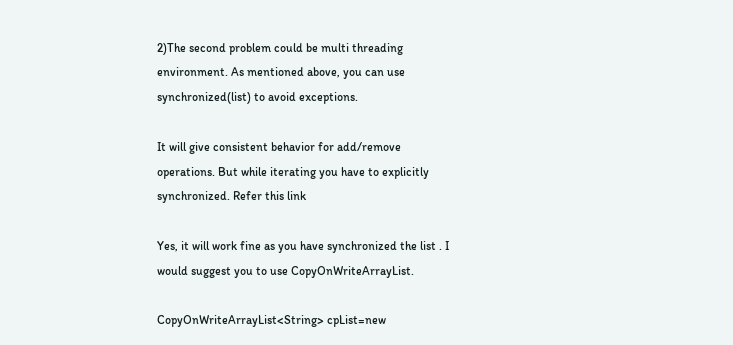2)The second problem could be multi threading environment. As mentioned above, you can use synchronized(list) to avoid exceptions.

It will give consistent behavior for add/remove operations. But while iterating you have to explicitly synchronized. Refer this link

Yes, it will work fine as you have synchronized the list . I would suggest you to use CopyOnWriteArrayList.

CopyOnWriteArrayList<String> cpList=new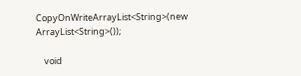CopyOnWriteArrayList<String>(new ArrayList<String>());

    void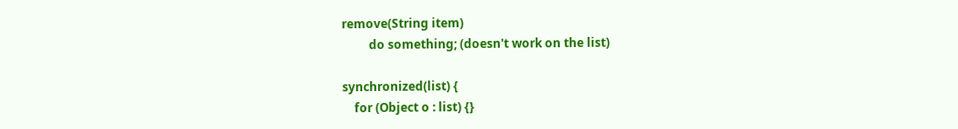remove(String item)
         do something; (doesn't work on the list)

synchronized(list) {
    for (Object o : list) {}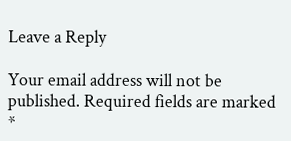Leave a Reply

Your email address will not be published. Required fields are marked *